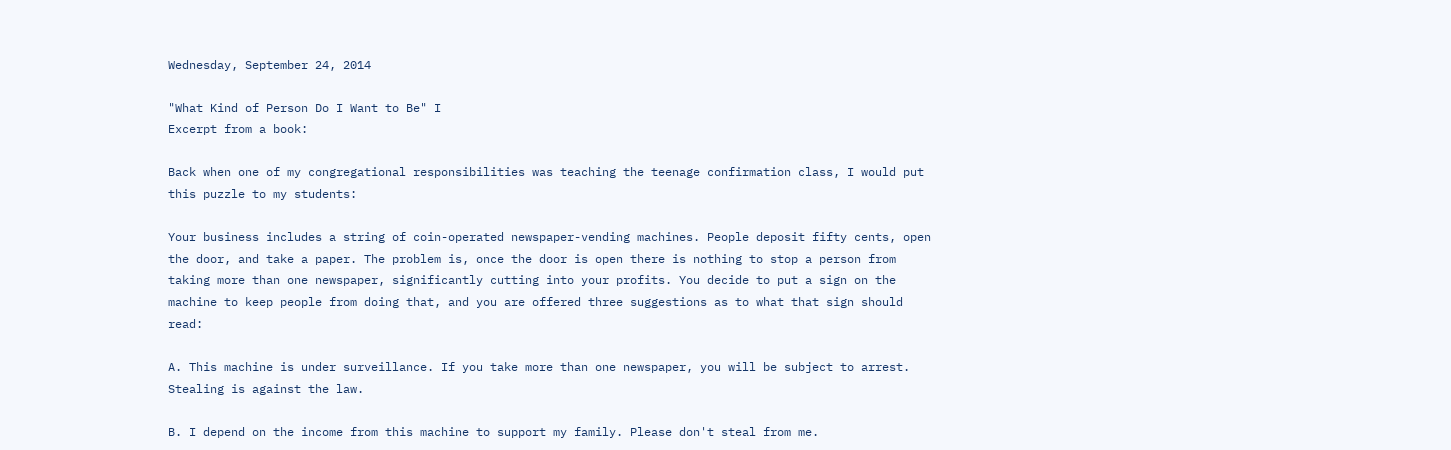Wednesday, September 24, 2014

"What Kind of Person Do I Want to Be" I
Excerpt from a book:

Back when one of my congregational responsibilities was teaching the teenage confirmation class, I would put this puzzle to my students:

Your business includes a string of coin-operated newspaper-vending machines. People deposit fifty cents, open the door, and take a paper. The problem is, once the door is open there is nothing to stop a person from taking more than one newspaper, significantly cutting into your profits. You decide to put a sign on the machine to keep people from doing that, and you are offered three suggestions as to what that sign should read:

A. This machine is under surveillance. If you take more than one newspaper, you will be subject to arrest. Stealing is against the law.

B. I depend on the income from this machine to support my family. Please don't steal from me.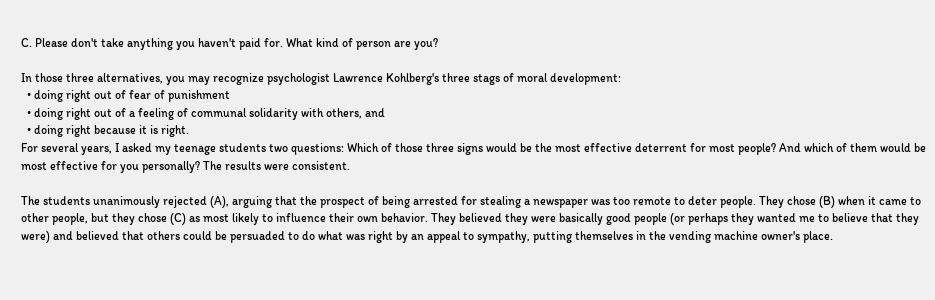C. Please don't take anything you haven't paid for. What kind of person are you?

In those three alternatives, you may recognize psychologist Lawrence Kohlberg's three stags of moral development:
  • doing right out of fear of punishment
  • doing right out of a feeling of communal solidarity with others, and
  • doing right because it is right.
For several years, I asked my teenage students two questions: Which of those three signs would be the most effective deterrent for most people? And which of them would be most effective for you personally? The results were consistent.

The students unanimously rejected (A), arguing that the prospect of being arrested for stealing a newspaper was too remote to deter people. They chose (B) when it came to other people, but they chose (C) as most likely to influence their own behavior. They believed they were basically good people (or perhaps they wanted me to believe that they were) and believed that others could be persuaded to do what was right by an appeal to sympathy, putting themselves in the vending machine owner's place.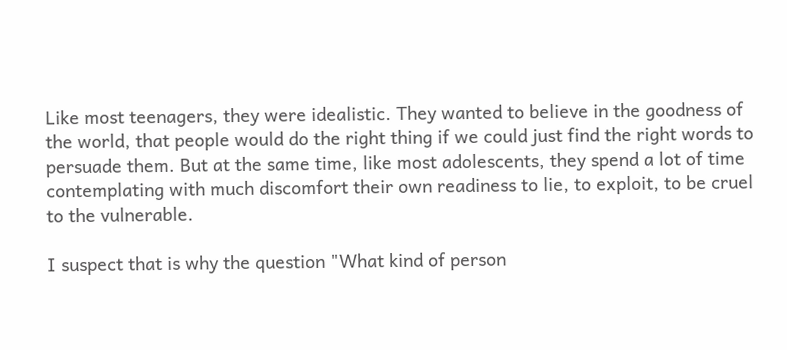Like most teenagers, they were idealistic. They wanted to believe in the goodness of the world, that people would do the right thing if we could just find the right words to persuade them. But at the same time, like most adolescents, they spend a lot of time contemplating with much discomfort their own readiness to lie, to exploit, to be cruel to the vulnerable.

I suspect that is why the question "What kind of person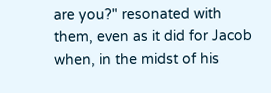are you?" resonated with them, even as it did for Jacob when, in the midst of his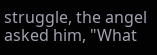struggle, the angel asked him, "What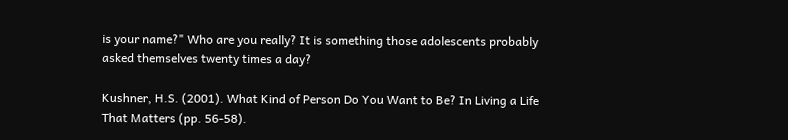is your name?" Who are you really? It is something those adolescents probably asked themselves twenty times a day?

Kushner, H.S. (2001). What Kind of Person Do You Want to Be? In Living a Life That Matters (pp. 56-58).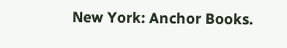New York: Anchor Books.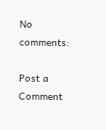No comments:

Post a Comment